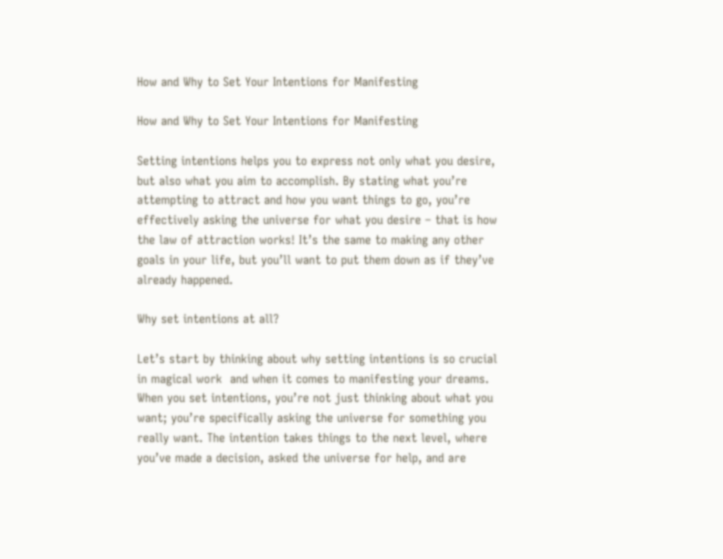How and Why to Set Your Intentions for Manifesting

How and Why to Set Your Intentions for Manifesting

Setting intentions helps you to express not only what you desire, but also what you aim to accomplish. By stating what you’re attempting to attract and how you want things to go, you’re effectively asking the universe for what you desire – that is how the law of attraction works! It’s the same to making any other goals in your life, but you’ll want to put them down as if they’ve already happened.

Why set intentions at all?

Let’s start by thinking about why setting intentions is so crucial in magical work  and when it comes to manifesting your dreams. When you set intentions, you’re not just thinking about what you want; you’re specifically asking the universe for something you really want. The intention takes things to the next level, where you’ve made a decision, asked the universe for help, and are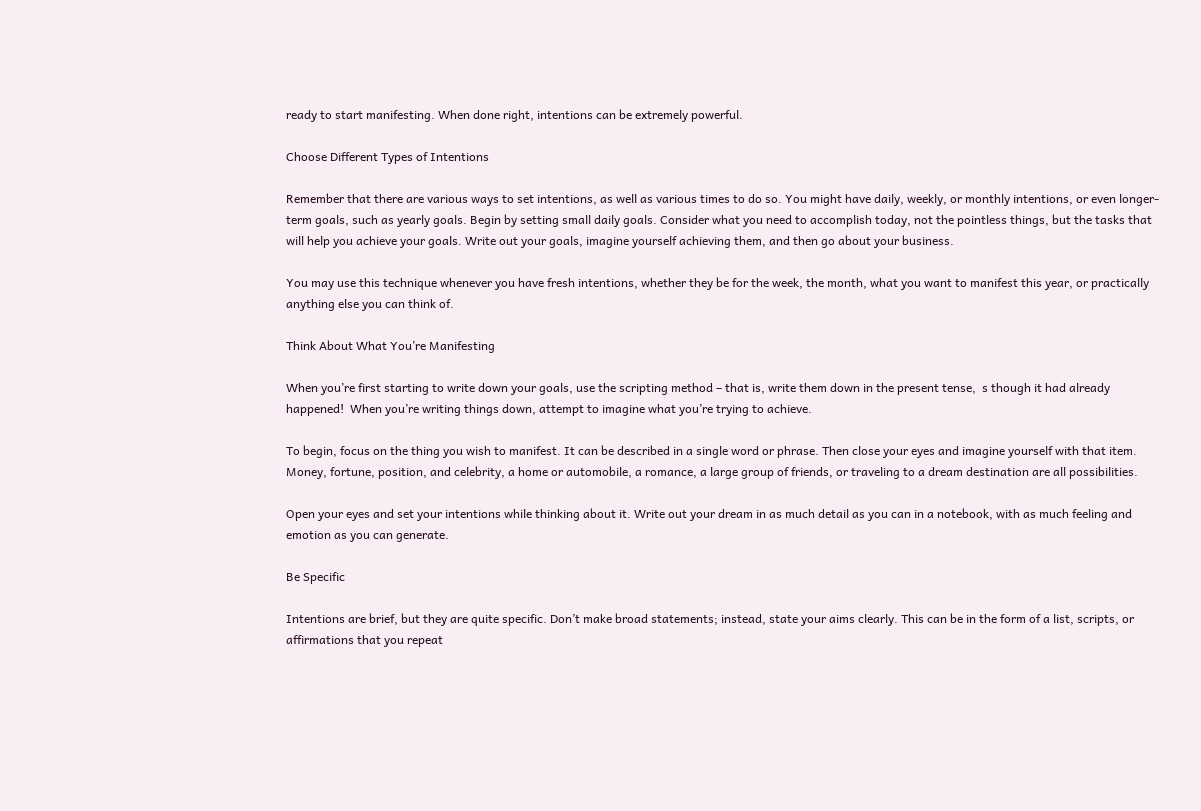ready to start manifesting. When done right, intentions can be extremely powerful.

Choose Different Types of Intentions

Remember that there are various ways to set intentions, as well as various times to do so. You might have daily, weekly, or monthly intentions, or even longer-term goals, such as yearly goals. Begin by setting small daily goals. Consider what you need to accomplish today, not the pointless things, but the tasks that will help you achieve your goals. Write out your goals, imagine yourself achieving them, and then go about your business.

You may use this technique whenever you have fresh intentions, whether they be for the week, the month, what you want to manifest this year, or practically anything else you can think of.

Think About What You’re Manifesting

When you’re first starting to write down your goals, use the scripting method – that is, write them down in the present tense,  s though it had already happened!  When you’re writing things down, attempt to imagine what you’re trying to achieve.

To begin, focus on the thing you wish to manifest. It can be described in a single word or phrase. Then close your eyes and imagine yourself with that item. Money, fortune, position, and celebrity, a home or automobile, a romance, a large group of friends, or traveling to a dream destination are all possibilities.

Open your eyes and set your intentions while thinking about it. Write out your dream in as much detail as you can in a notebook, with as much feeling and emotion as you can generate.

Be Specific

Intentions are brief, but they are quite specific. Don’t make broad statements; instead, state your aims clearly. This can be in the form of a list, scripts, or affirmations that you repeat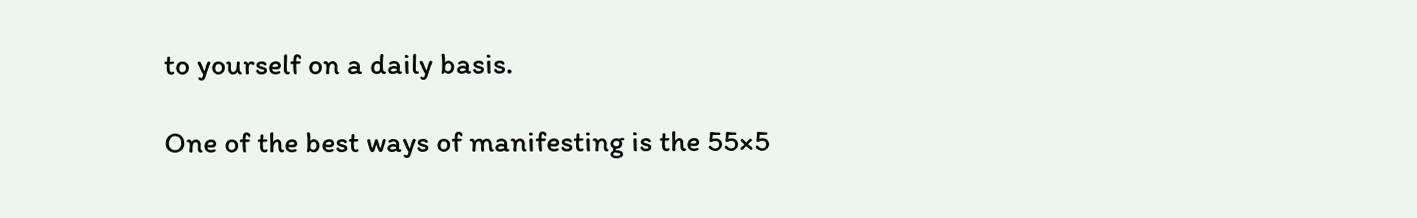to yourself on a daily basis.

One of the best ways of manifesting is the 55×5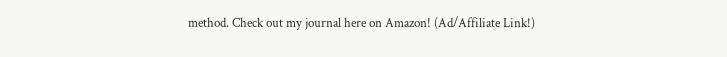method. Check out my journal here on Amazon! (Ad/Affiliate Link!)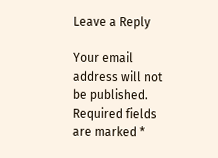Leave a Reply

Your email address will not be published. Required fields are marked *